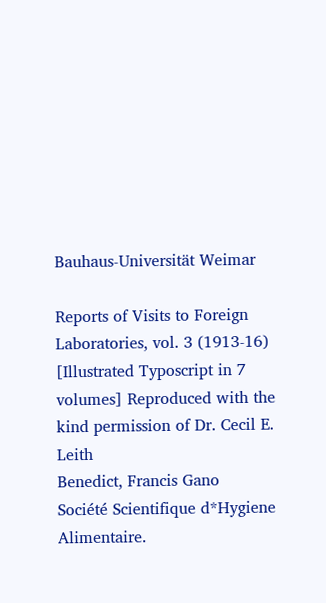Bauhaus-Universität Weimar

Reports of Visits to Foreign Laboratories, vol. 3 (1913-16) [Illustrated Typoscript in 7 volumes] Reproduced with the kind permission of Dr. Cecil E. Leith
Benedict, Francis Gano
Société Scientifique d*Hygiene Alimentaire.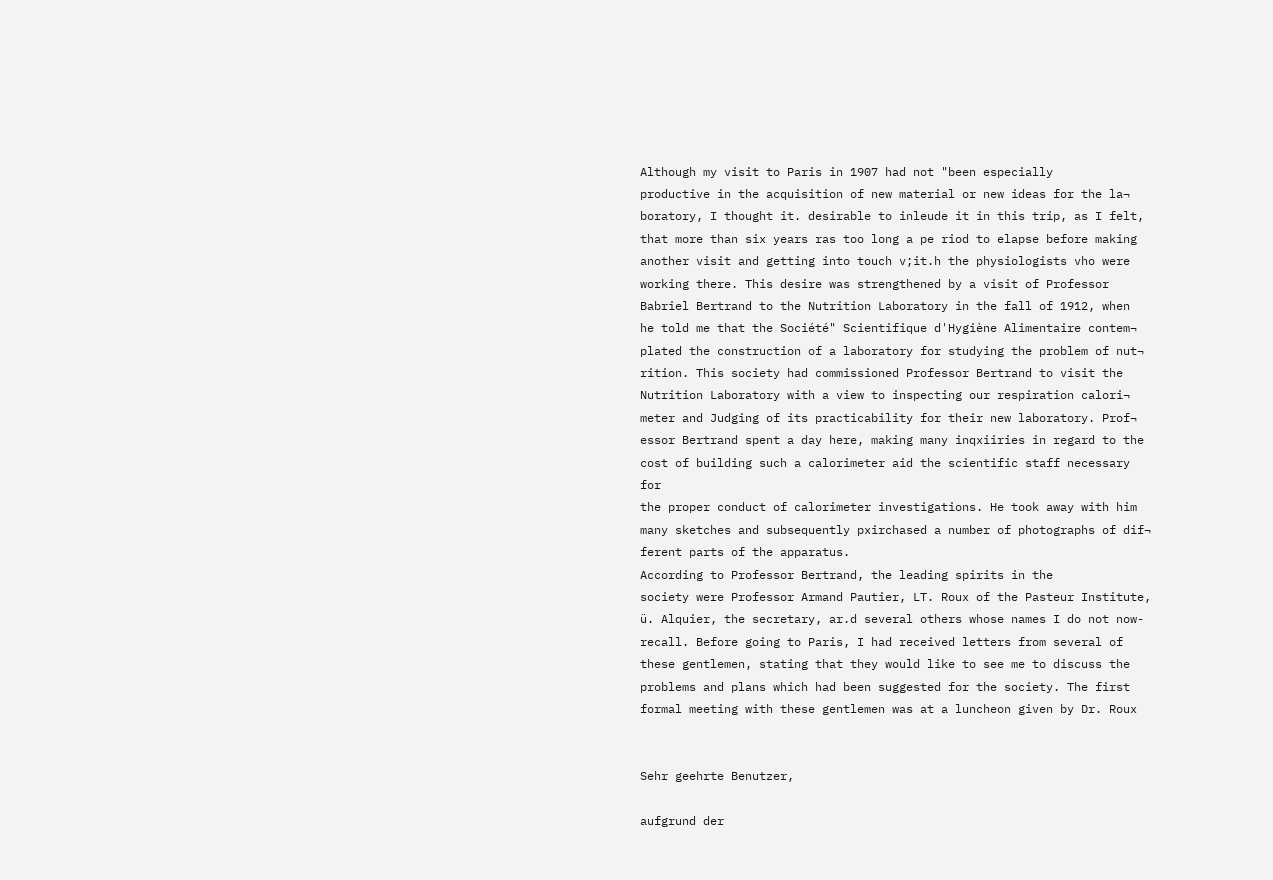Although my visit to Paris in 1907 had not "been especially
productive in the acquisition of new material or new ideas for the la¬
boratory, I thought it. desirable to inleude it in this trip, as I felt,
that more than six years ras too long a pe riod to elapse before making
another visit and getting into touch v;it.h the physiologists vho were
working there. This desire was strengthened by a visit of Professor
Babriel Bertrand to the Nutrition Laboratory in the fall of 1912, when
he told me that the Société" Scientifique d'Hygiène Alimentaire contem¬
plated the construction of a laboratory for studying the problem of nut¬
rition. This society had commissioned Professor Bertrand to visit the
Nutrition Laboratory with a view to inspecting our respiration calori¬
meter and Judging of its practicability for their new laboratory. Prof¬
essor Bertrand spent a day here, making many inqxiiries in regard to the
cost of building such a calorimeter aid the scientific staff necessary for
the proper conduct of calorimeter investigations. He took away with him
many sketches and subsequently pxirchased a number of photographs of dif¬
ferent parts of the apparatus.
According to Professor Bertrand, the leading spirits in the
society were Professor Armand Pautier, LT. Roux of the Pasteur Institute,
ü. Alquier, the secretary, ar.d several others whose names I do not now-
recall. Before going to Paris, I had received letters from several of
these gentlemen, stating that they would like to see me to discuss the
problems and plans which had been suggested for the society. The first
formal meeting with these gentlemen was at a luncheon given by Dr. Roux


Sehr geehrte Benutzer,

aufgrund der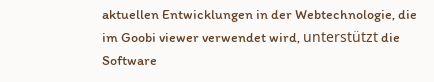aktuellen Entwicklungen in der Webtechnologie, die im Goobi viewer verwendet wird, unterstützt die Software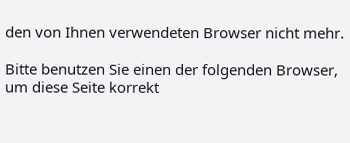den von Ihnen verwendeten Browser nicht mehr.

Bitte benutzen Sie einen der folgenden Browser, um diese Seite korrekt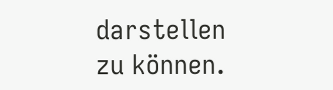darstellen zu können.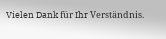Vielen Dank für Ihr Verständnis.